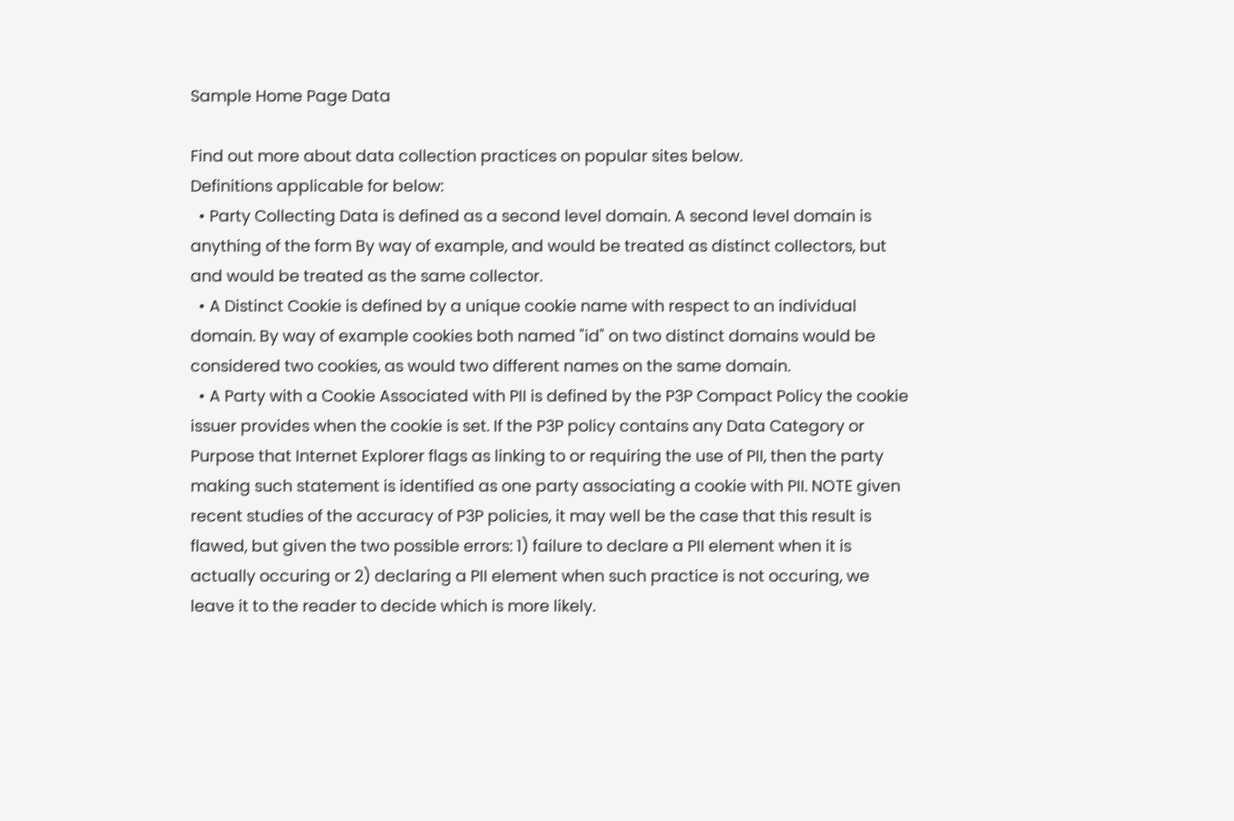Sample Home Page Data

Find out more about data collection practices on popular sites below.
Definitions applicable for below:
  • Party Collecting Data is defined as a second level domain. A second level domain is anything of the form By way of example, and would be treated as distinct collectors, but and would be treated as the same collector.
  • A Distinct Cookie is defined by a unique cookie name with respect to an individual domain. By way of example cookies both named "id" on two distinct domains would be considered two cookies, as would two different names on the same domain.
  • A Party with a Cookie Associated with PII is defined by the P3P Compact Policy the cookie issuer provides when the cookie is set. If the P3P policy contains any Data Category or Purpose that Internet Explorer flags as linking to or requiring the use of PII, then the party making such statement is identified as one party associating a cookie with PII. NOTE given recent studies of the accuracy of P3P policies, it may well be the case that this result is flawed, but given the two possible errors: 1) failure to declare a PII element when it is actually occuring or 2) declaring a PII element when such practice is not occuring, we leave it to the reader to decide which is more likely.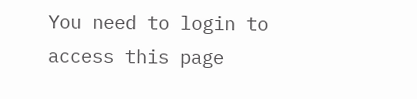You need to login to access this page